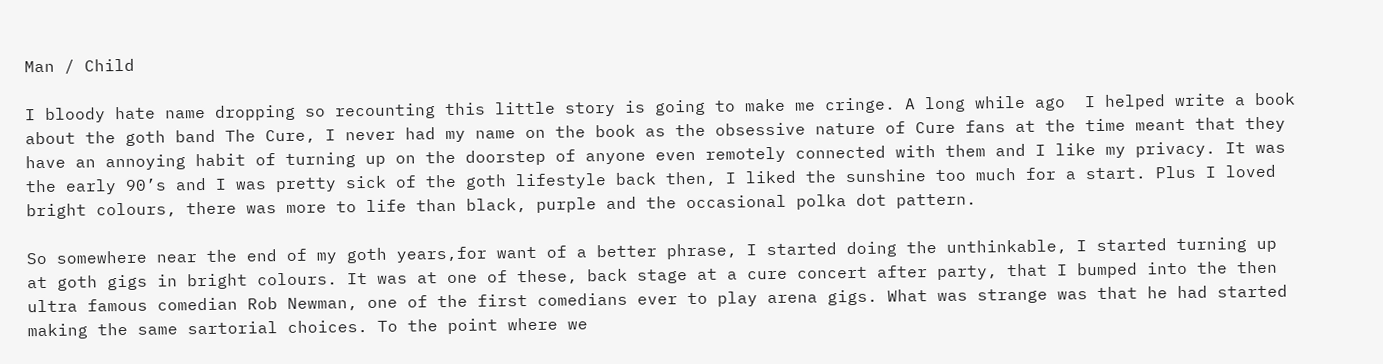Man / Child

I bloody hate name dropping so recounting this little story is going to make me cringe. A long while ago  I helped write a book about the goth band The Cure, I never had my name on the book as the obsessive nature of Cure fans at the time meant that they have an annoying habit of turning up on the doorstep of anyone even remotely connected with them and I like my privacy. It was the early 90’s and I was pretty sick of the goth lifestyle back then, I liked the sunshine too much for a start. Plus I loved bright colours, there was more to life than black, purple and the occasional polka dot pattern.

So somewhere near the end of my goth years,for want of a better phrase, I started doing the unthinkable, I started turning up at goth gigs in bright colours. It was at one of these, back stage at a cure concert after party, that I bumped into the then ultra famous comedian Rob Newman, one of the first comedians ever to play arena gigs. What was strange was that he had started making the same sartorial choices. To the point where we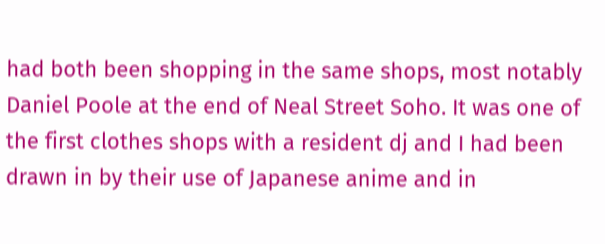had both been shopping in the same shops, most notably Daniel Poole at the end of Neal Street Soho. It was one of the first clothes shops with a resident dj and I had been drawn in by their use of Japanese anime and in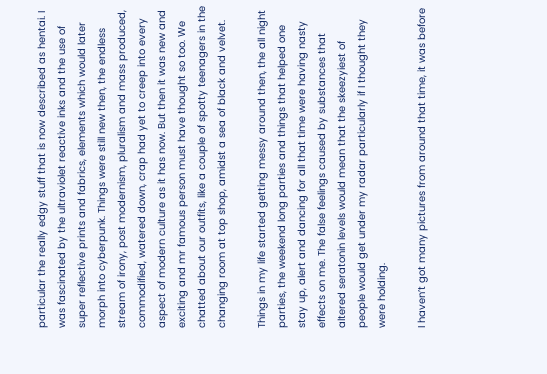particular the really edgy stuff that is now described as hentai. I was fascinated by the ultraviolet reactive inks and the use of super reflective prints and fabrics, elements which would later morph into cyberpunk. Things were still new then, the endless stream of irony, post modernism, pluralism and mass produced, commodified, watered down, crap had yet to creep into every aspect of modern culture as it has now. But then it was new and exciting and mr famous person must have thought so too. We chatted about our outfits, like a couple of spotty teenagers in the changing room at top shop, amidst a sea of black and velvet.

Things in my life started getting messy around then, the all night parties, the weekend long parties and things that helped one stay up, alert and dancing for all that time were having nasty effects on me. The false feelings caused by substances that altered seratonin levels would mean that the skeezyiest of people would get under my radar particularly if I thought they were holding.

I haven’t got many pictures from around that time, it was before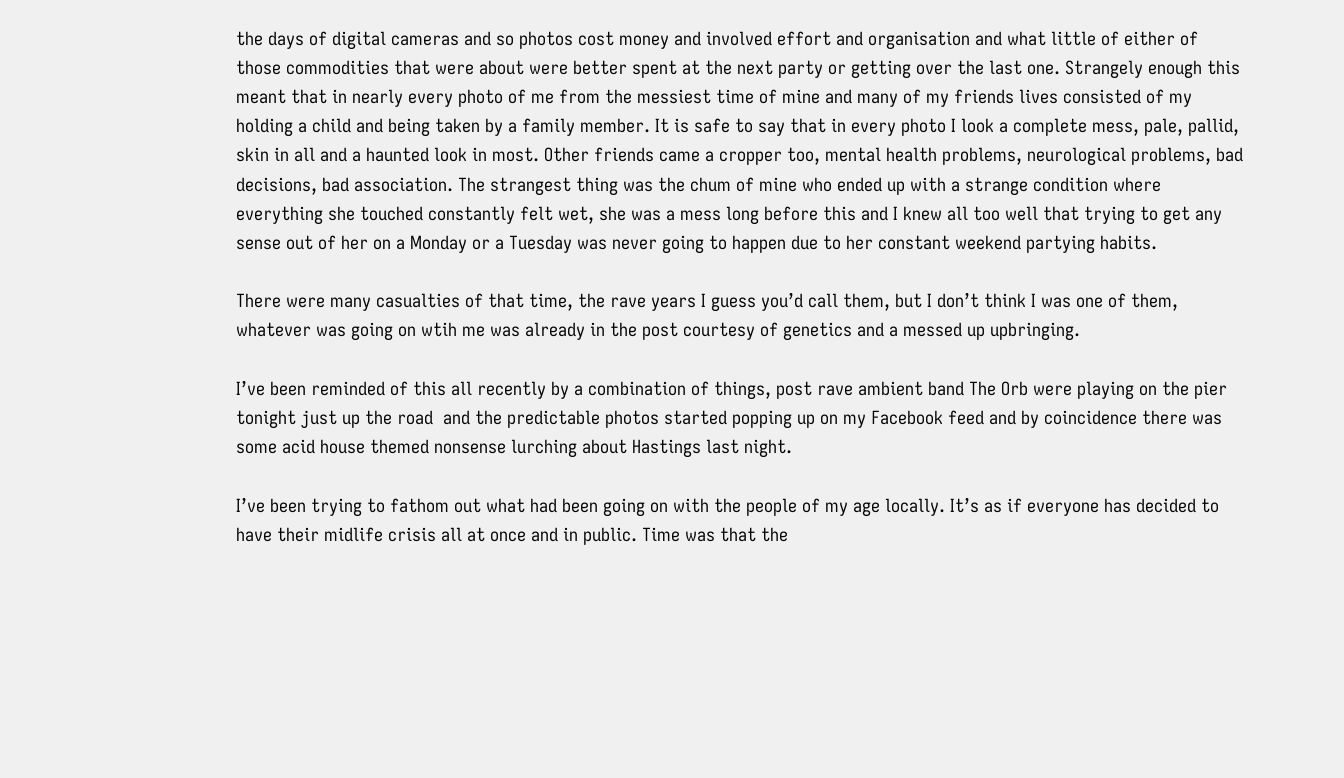the days of digital cameras and so photos cost money and involved effort and organisation and what little of either of those commodities that were about were better spent at the next party or getting over the last one. Strangely enough this meant that in nearly every photo of me from the messiest time of mine and many of my friends lives consisted of my holding a child and being taken by a family member. It is safe to say that in every photo I look a complete mess, pale, pallid, skin in all and a haunted look in most. Other friends came a cropper too, mental health problems, neurological problems, bad decisions, bad association. The strangest thing was the chum of mine who ended up with a strange condition where everything she touched constantly felt wet, she was a mess long before this and I knew all too well that trying to get any sense out of her on a Monday or a Tuesday was never going to happen due to her constant weekend partying habits.

There were many casualties of that time, the rave years I guess you’d call them, but I don’t think I was one of them, whatever was going on wtih me was already in the post courtesy of genetics and a messed up upbringing.

I’ve been reminded of this all recently by a combination of things, post rave ambient band The Orb were playing on the pier tonight just up the road  and the predictable photos started popping up on my Facebook feed and by coincidence there was some acid house themed nonsense lurching about Hastings last night.

I’ve been trying to fathom out what had been going on with the people of my age locally. It’s as if everyone has decided to have their midlife crisis all at once and in public. Time was that the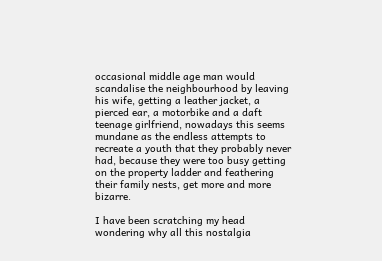occasional middle age man would scandalise the neighbourhood by leaving his wife, getting a leather jacket, a pierced ear, a motorbike and a daft teenage girlfriend, nowadays this seems mundane as the endless attempts to recreate a youth that they probably never had, because they were too busy getting on the property ladder and feathering their family nests, get more and more bizarre.

I have been scratching my head wondering why all this nostalgia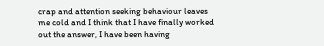crap and attention seeking behaviour leaves me cold and I think that I have finally worked out the answer, I have been having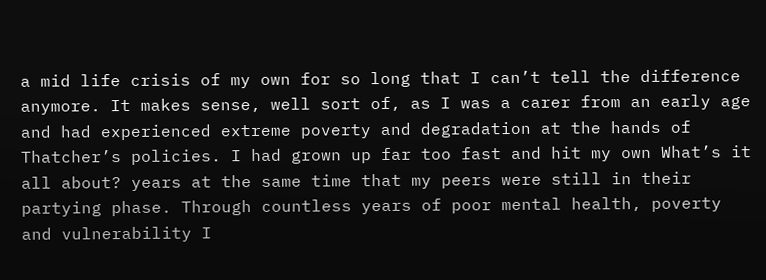a mid life crisis of my own for so long that I can’t tell the difference anymore. It makes sense, well sort of, as I was a carer from an early age and had experienced extreme poverty and degradation at the hands of Thatcher’s policies. I had grown up far too fast and hit my own What’s it all about? years at the same time that my peers were still in their partying phase. Through countless years of poor mental health, poverty and vulnerability I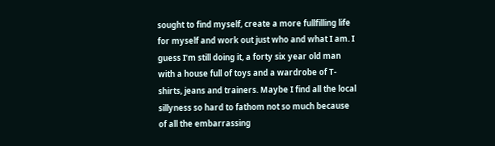sought to find myself, create a more fullfilling life for myself and work out just who and what I am. I guess I’m still doing it, a forty six year old man with a house full of toys and a wardrobe of T-shirts, jeans and trainers. Maybe I find all the local sillyness so hard to fathom not so much because of all the embarrassing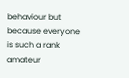behaviour but because everyone is such a rank amateur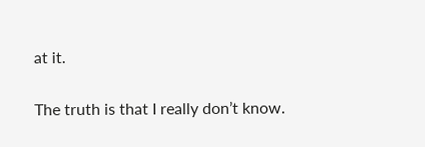at it.

The truth is that I really don’t know.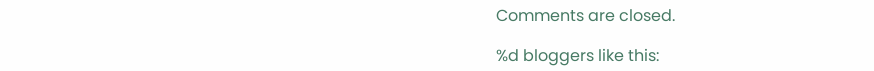Comments are closed.

%d bloggers like this: